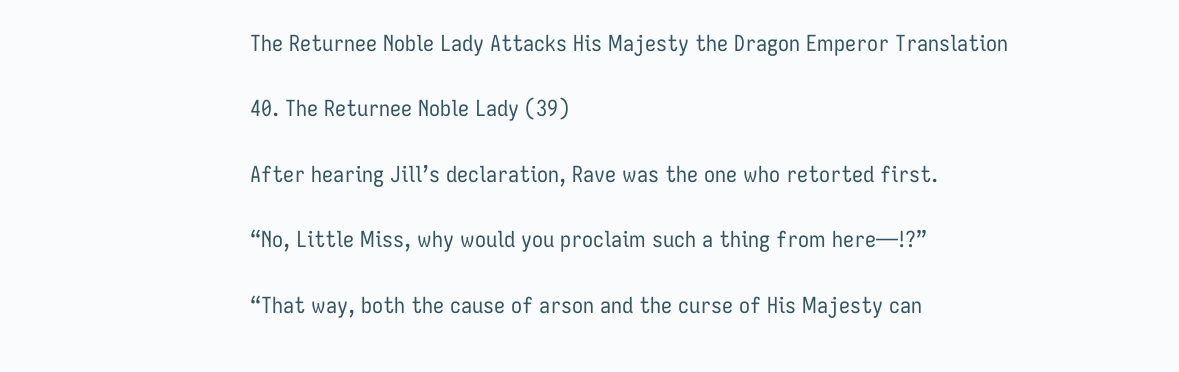The Returnee Noble Lady Attacks His Majesty the Dragon Emperor Translation

40. The Returnee Noble Lady (39)

After hearing Jill’s declaration, Rave was the one who retorted first.

“No, Little Miss, why would you proclaim such a thing from here—!?”

“That way, both the cause of arson and the curse of His Majesty can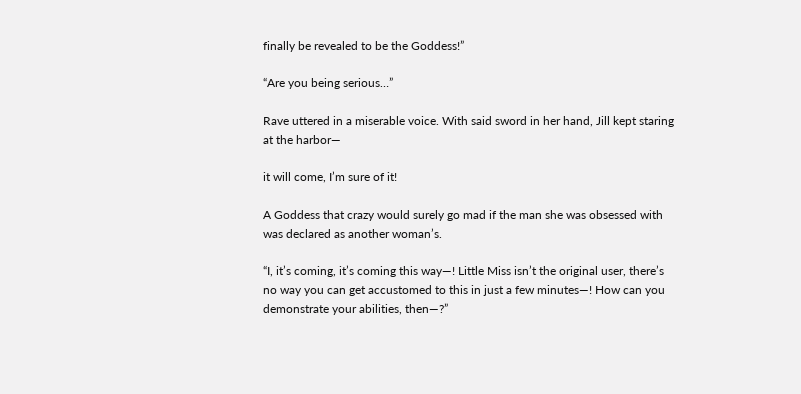finally be revealed to be the Goddess!”

“Are you being serious…”

Rave uttered in a miserable voice. With said sword in her hand, Jill kept staring at the harbor—

it will come, I’m sure of it!

A Goddess that crazy would surely go mad if the man she was obsessed with was declared as another woman’s.

“I, it’s coming, it’s coming this way—! Little Miss isn’t the original user, there’s no way you can get accustomed to this in just a few minutes—! How can you demonstrate your abilities, then—?”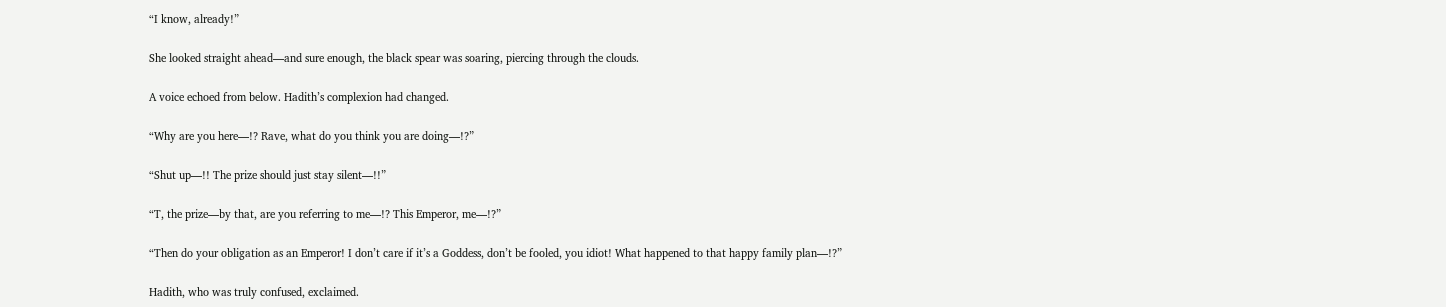“I know, already!”

She looked straight ahead—and sure enough, the black spear was soaring, piercing through the clouds.

A voice echoed from below. Hadith’s complexion had changed.

“Why are you here—!? Rave, what do you think you are doing—!?”

“Shut up—!! The prize should just stay silent—!!”

“T, the prize—by that, are you referring to me—!? This Emperor, me—!?”

“Then do your obligation as an Emperor! I don’t care if it’s a Goddess, don’t be fooled, you idiot! What happened to that happy family plan—!?”

Hadith, who was truly confused, exclaimed.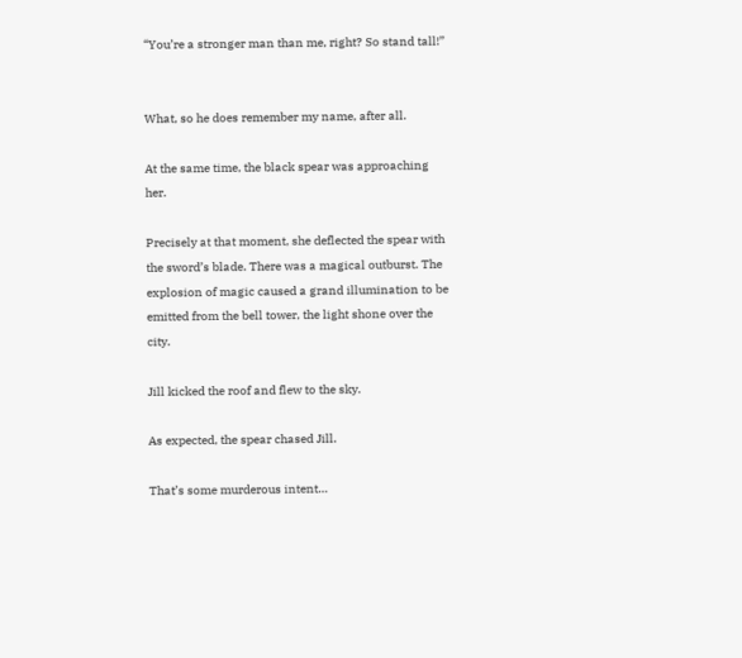“You’re a stronger man than me, right? So stand tall!”


What, so he does remember my name, after all.

At the same time, the black spear was approaching her.

Precisely at that moment, she deflected the spear with the sword’s blade. There was a magical outburst. The explosion of magic caused a grand illumination to be emitted from the bell tower, the light shone over the city.

Jill kicked the roof and flew to the sky.

As expected, the spear chased Jill.

That’s some murderous intent…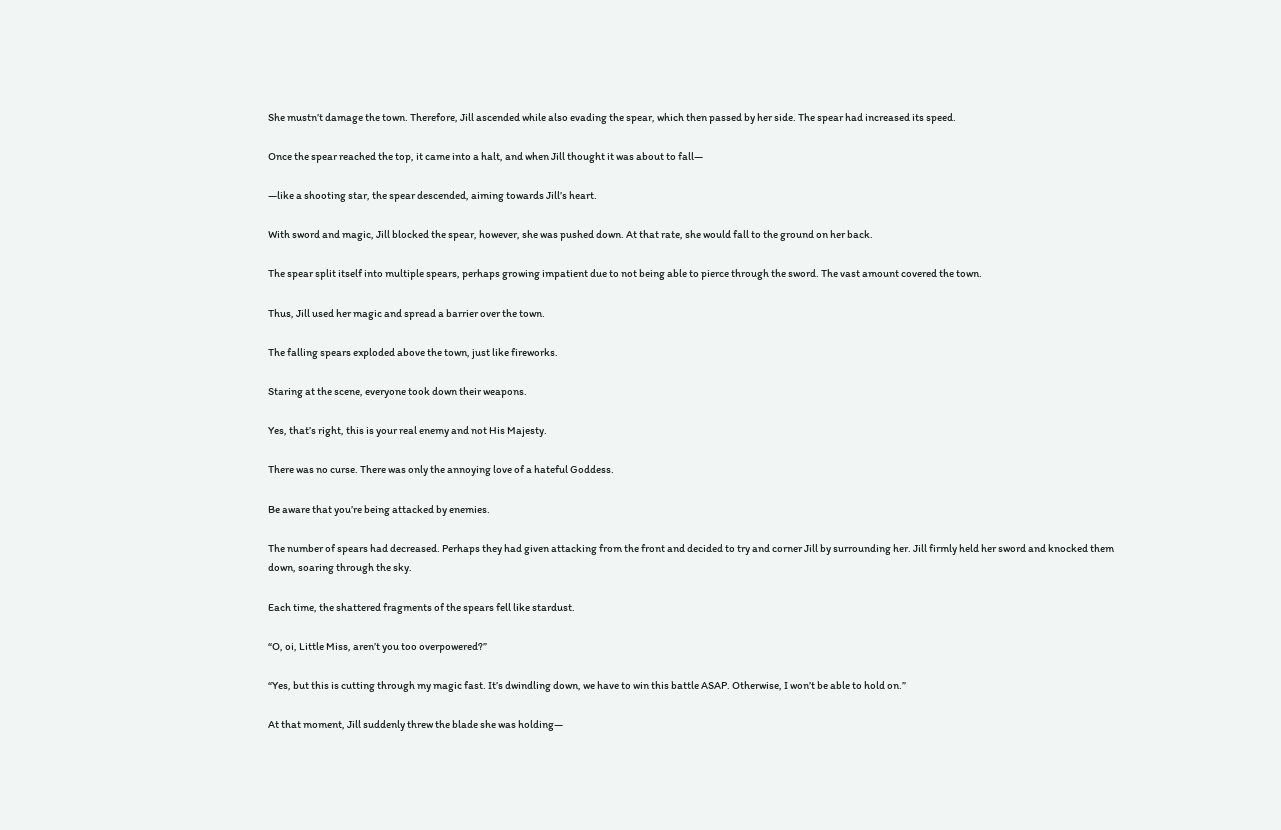She mustn’t damage the town. Therefore, Jill ascended while also evading the spear, which then passed by her side. The spear had increased its speed.

Once the spear reached the top, it came into a halt, and when Jill thought it was about to fall—

—like a shooting star, the spear descended, aiming towards Jill’s heart.

With sword and magic, Jill blocked the spear, however, she was pushed down. At that rate, she would fall to the ground on her back.

The spear split itself into multiple spears, perhaps growing impatient due to not being able to pierce through the sword. The vast amount covered the town.

Thus, Jill used her magic and spread a barrier over the town.

The falling spears exploded above the town, just like fireworks.

Staring at the scene, everyone took down their weapons.

Yes, that’s right, this is your real enemy and not His Majesty.

There was no curse. There was only the annoying love of a hateful Goddess.

Be aware that you’re being attacked by enemies.

The number of spears had decreased. Perhaps they had given attacking from the front and decided to try and corner Jill by surrounding her. Jill firmly held her sword and knocked them down, soaring through the sky.

Each time, the shattered fragments of the spears fell like stardust.

“O, oi, Little Miss, aren’t you too overpowered?”

“Yes, but this is cutting through my magic fast. It’s dwindling down, we have to win this battle ASAP. Otherwise, I won’t be able to hold on.”

At that moment, Jill suddenly threw the blade she was holding—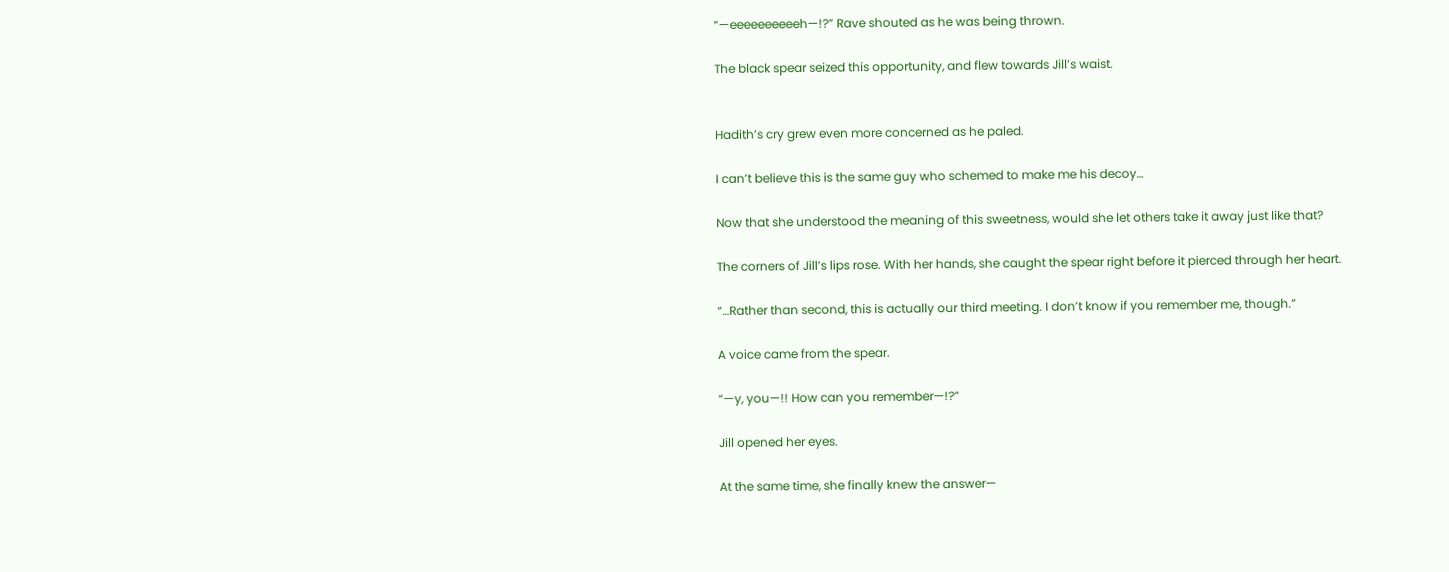“—eeeeeeeeeeh—!?” Rave shouted as he was being thrown.

The black spear seized this opportunity, and flew towards Jill’s waist.


Hadith’s cry grew even more concerned as he paled.

I can’t believe this is the same guy who schemed to make me his decoy…

Now that she understood the meaning of this sweetness, would she let others take it away just like that?

The corners of Jill’s lips rose. With her hands, she caught the spear right before it pierced through her heart.

“…Rather than second, this is actually our third meeting. I don’t know if you remember me, though.”

A voice came from the spear.

“—y, you—!! How can you remember—!?”

Jill opened her eyes.

At the same time, she finally knew the answer—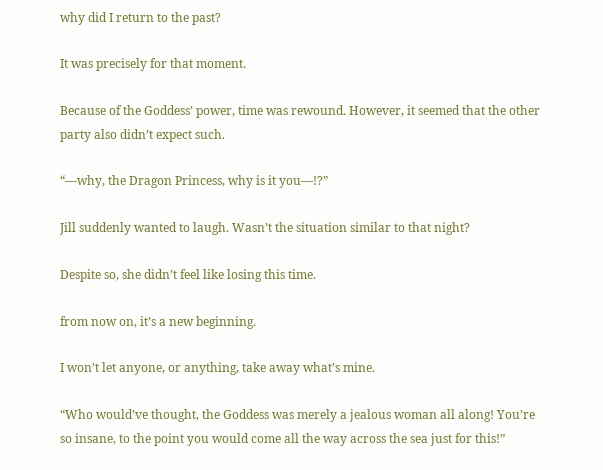why did I return to the past?

It was precisely for that moment.

Because of the Goddess’ power, time was rewound. However, it seemed that the other party also didn’t expect such.

“—why, the Dragon Princess, why is it you—!?”

Jill suddenly wanted to laugh. Wasn’t the situation similar to that night?

Despite so, she didn’t feel like losing this time.

from now on, it’s a new beginning.

I won’t let anyone, or anything, take away what’s mine.

“Who would’ve thought, the Goddess was merely a jealous woman all along! You’re so insane, to the point you would come all the way across the sea just for this!”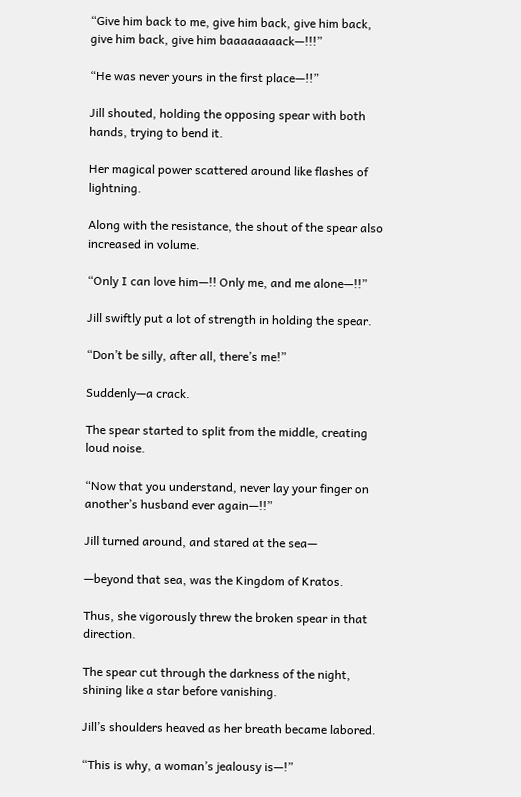“Give him back to me, give him back, give him back, give him back, give him baaaaaaaack—!!!”

“He was never yours in the first place—!!”

Jill shouted, holding the opposing spear with both hands, trying to bend it.

Her magical power scattered around like flashes of lightning.

Along with the resistance, the shout of the spear also increased in volume.

“Only I can love him—!! Only me, and me alone—!!”

Jill swiftly put a lot of strength in holding the spear.

“Don’t be silly, after all, there’s me!”

Suddenly—a crack.

The spear started to split from the middle, creating loud noise.

“Now that you understand, never lay your finger on another’s husband ever again—!!”

Jill turned around, and stared at the sea—

—beyond that sea, was the Kingdom of Kratos.

Thus, she vigorously threw the broken spear in that direction.

The spear cut through the darkness of the night, shining like a star before vanishing.

Jill’s shoulders heaved as her breath became labored.

“This is why, a woman’s jealousy is—!”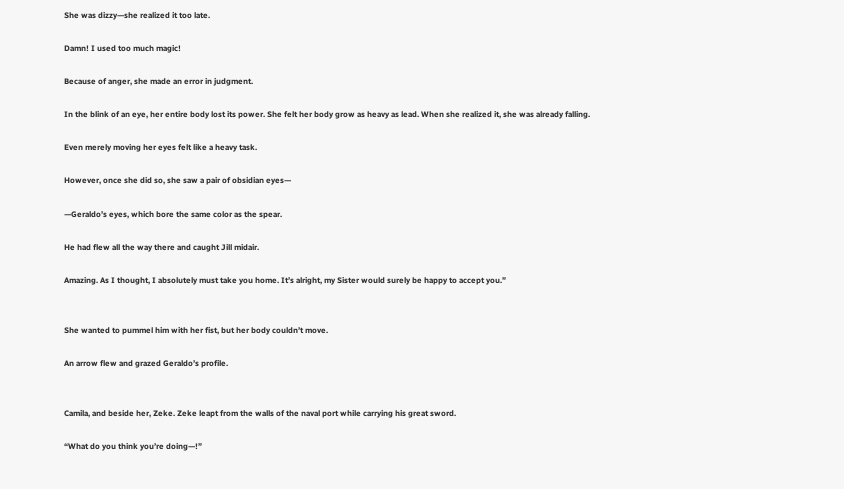She was dizzy—she realized it too late.

Damn! I used too much magic!

Because of anger, she made an error in judgment.

In the blink of an eye, her entire body lost its power. She felt her body grow as heavy as lead. When she realized it, she was already falling.

Even merely moving her eyes felt like a heavy task.

However, once she did so, she saw a pair of obsidian eyes—

—Geraldo’s eyes, which bore the same color as the spear.

He had flew all the way there and caught Jill midair.

Amazing. As I thought, I absolutely must take you home. It’s alright, my Sister would surely be happy to accept you.”


She wanted to pummel him with her fist, but her body couldn’t move.

An arrow flew and grazed Geraldo’s profile.


Camila, and beside her, Zeke. Zeke leapt from the walls of the naval port while carrying his great sword.

“What do you think you’re doing—!”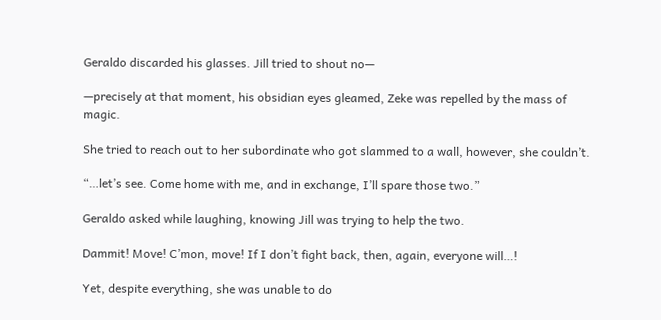Geraldo discarded his glasses. Jill tried to shout no—

—precisely at that moment, his obsidian eyes gleamed, Zeke was repelled by the mass of magic.

She tried to reach out to her subordinate who got slammed to a wall, however, she couldn’t.

“…let’s see. Come home with me, and in exchange, I’ll spare those two.”

Geraldo asked while laughing, knowing Jill was trying to help the two.

Dammit! Move! C’mon, move! If I don’t fight back, then, again, everyone will…!

Yet, despite everything, she was unable to do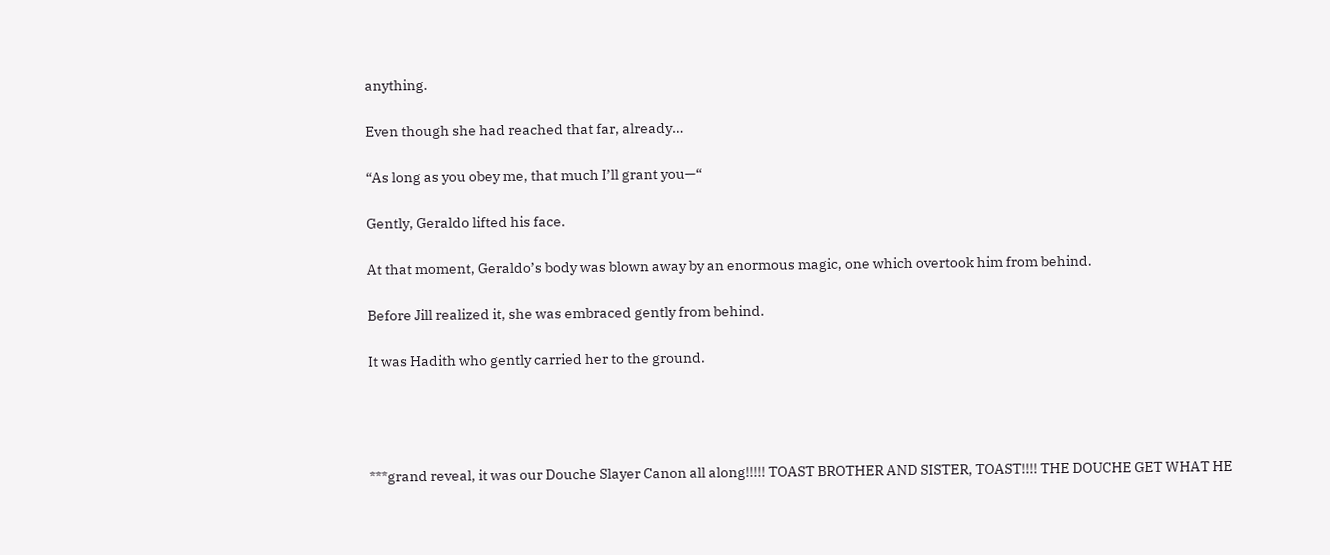anything.

Even though she had reached that far, already…

“As long as you obey me, that much I’ll grant you—“

Gently, Geraldo lifted his face.

At that moment, Geraldo’s body was blown away by an enormous magic, one which overtook him from behind.

Before Jill realized it, she was embraced gently from behind.

It was Hadith who gently carried her to the ground.




***grand reveal, it was our Douche Slayer Canon all along!!!!! TOAST BROTHER AND SISTER, TOAST!!!! THE DOUCHE GET WHAT HE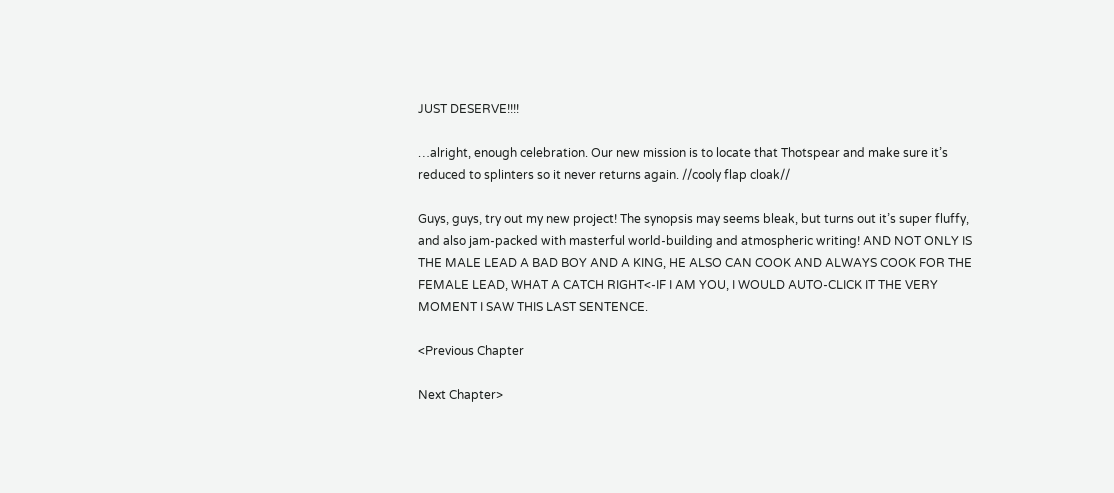JUST DESERVE!!!!

…alright, enough celebration. Our new mission is to locate that Thotspear and make sure it’s reduced to splinters so it never returns again. //cooly flap cloak//

Guys, guys, try out my new project! The synopsis may seems bleak, but turns out it’s super fluffy, and also jam-packed with masterful world-building and atmospheric writing! AND NOT ONLY IS THE MALE LEAD A BAD BOY AND A KING, HE ALSO CAN COOK AND ALWAYS COOK FOR THE FEMALE LEAD, WHAT A CATCH RIGHT<-IF I AM YOU, I WOULD AUTO-CLICK IT THE VERY MOMENT I SAW THIS LAST SENTENCE.

<Previous Chapter

Next Chapter>